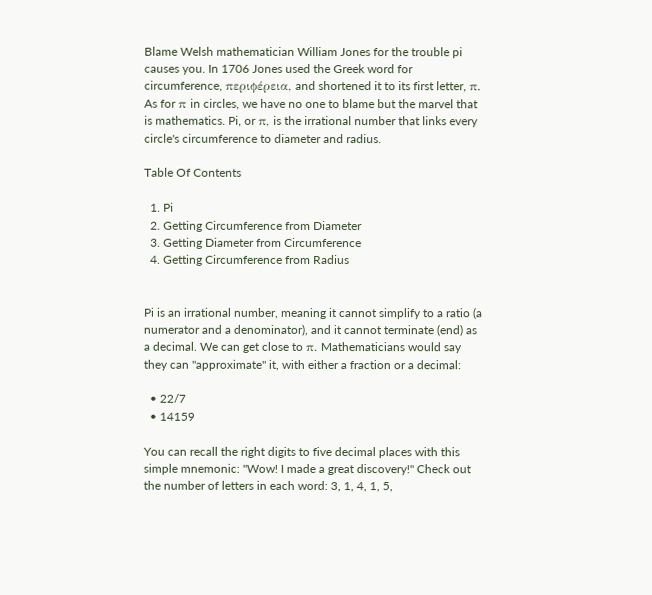Blame Welsh mathematician William Jones for the trouble pi causes you. In 1706 Jones used the Greek word for circumference, περιϕέρεια, and shortened it to its first letter, π. As for π in circles, we have no one to blame but the marvel that is mathematics. Pi, or π, is the irrational number that links every circle's circumference to diameter and radius.

Table Of Contents

  1. Pi
  2. Getting Circumference from Diameter
  3. Getting Diameter from Circumference
  4. Getting Circumference from Radius


Pi is an irrational number, meaning it cannot simplify to a ratio (a numerator and a denominator), and it cannot terminate (end) as a decimal. We can get close to π. Mathematicians would say they can "approximate" it, with either a fraction or a decimal:

  • 22/7
  • 14159

You can recall the right digits to five decimal places with this simple mnemonic: "Wow! I made a great discovery!" Check out the number of letters in each word: 3, 1, 4, 1, 5,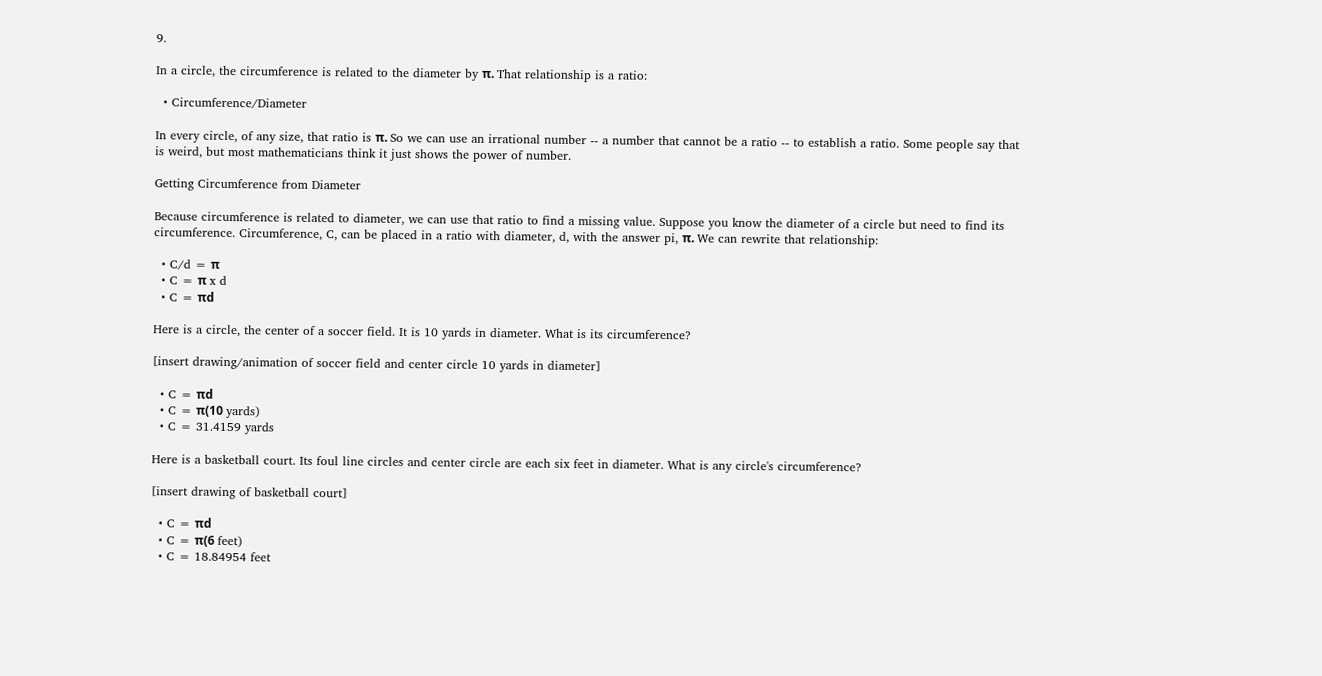9.

In a circle, the circumference is related to the diameter by π. That relationship is a ratio:

  • Circumference/Diameter

In every circle, of any size, that ratio is π. So we can use an irrational number -- a number that cannot be a ratio -- to establish a ratio. Some people say that is weird, but most mathematicians think it just shows the power of number.

Getting Circumference from Diameter

Because circumference is related to diameter, we can use that ratio to find a missing value. Suppose you know the diameter of a circle but need to find its circumference. Circumference, C, can be placed in a ratio with diameter, d, with the answer pi, π. We can rewrite that relationship:

  • C/d = π
  • C = π x d
  • C = πd

Here is a circle, the center of a soccer field. It is 10 yards in diameter. What is its circumference?

[insert drawing/animation of soccer field and center circle 10 yards in diameter]

  • C = πd
  • C = π(10 yards)
  • C = 31.4159 yards

Here is a basketball court. Its foul line circles and center circle are each six feet in diameter. What is any circle's circumference?

[insert drawing of basketball court]

  • C = πd
  • C = π(6 feet)
  • C = 18.84954 feet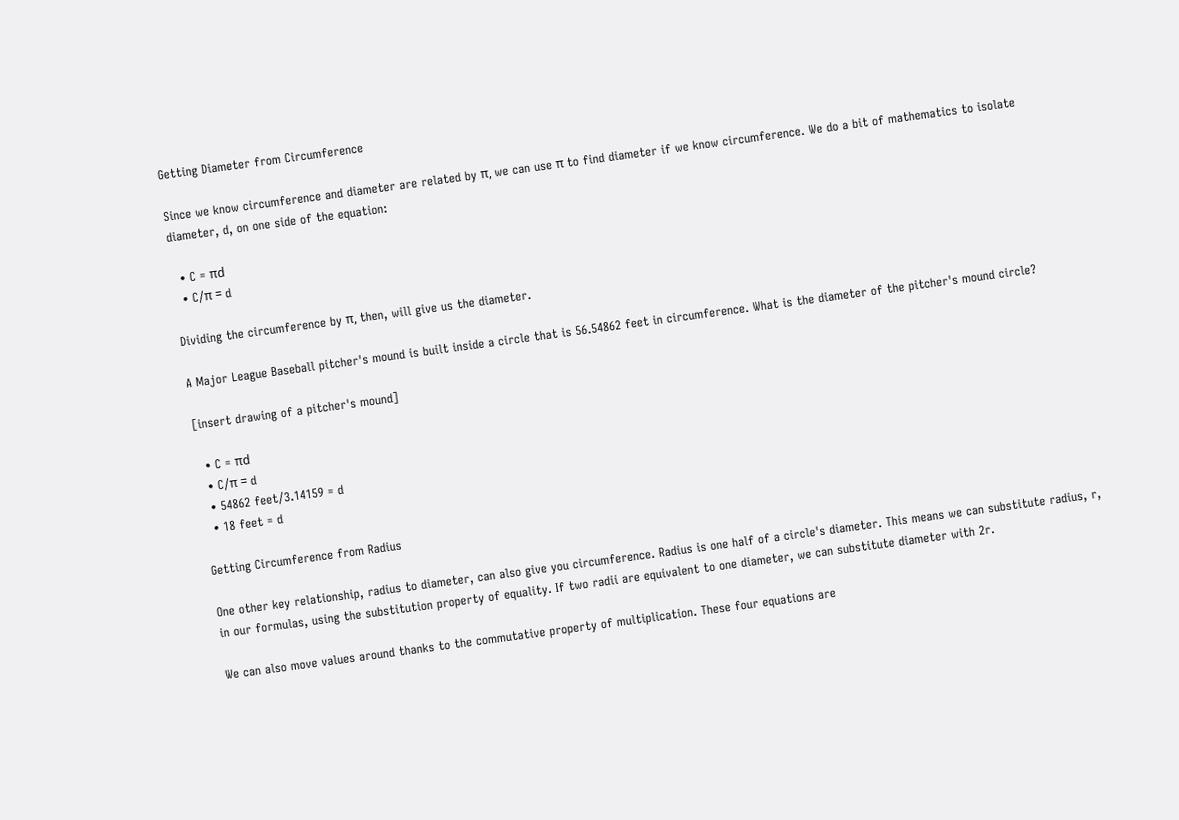Getting Diameter from Circumference

Since we know circumference and diameter are related by π, we can use π to find diameter if we know circumference. We do a bit of mathematics to isolate diameter, d, on one side of the equation:

  • C = πd
  • C/π = d

Dividing the circumference by π, then, will give us the diameter.

A Major League Baseball pitcher's mound is built inside a circle that is 56.54862 feet in circumference. What is the diameter of the pitcher's mound circle?

[insert drawing of a pitcher's mound]

  • C = πd
  • C/π = d
  • 54862 feet/3.14159 = d
  • 18 feet = d

Getting Circumference from Radius

One other key relationship, radius to diameter, can also give you circumference. Radius is one half of a circle's diameter. This means we can substitute radius, r, in our formulas, using the substitution property of equality. If two radii are equivalent to one diameter, we can substitute diameter with 2r.

We can also move values around thanks to the commutative property of multiplication. These four equations are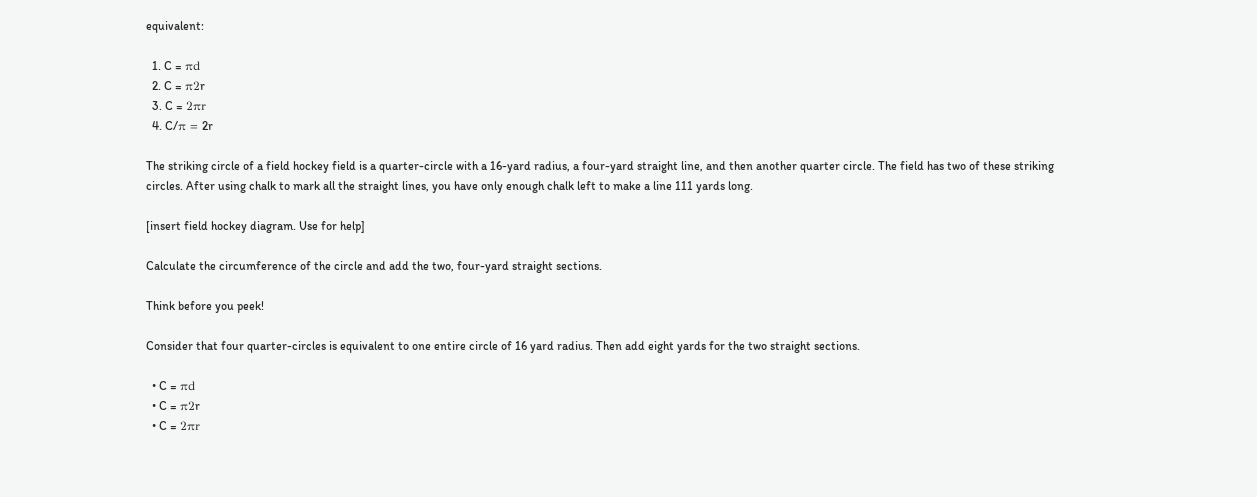equivalent:

  1. C = πd
  2. C = π2r
  3. C = 2πr
  4. C/π = 2r

The striking circle of a field hockey field is a quarter-circle with a 16-yard radius, a four-yard straight line, and then another quarter circle. The field has two of these striking circles. After using chalk to mark all the straight lines, you have only enough chalk left to make a line 111 yards long.

[insert field hockey diagram. Use for help]

Calculate the circumference of the circle and add the two, four-yard straight sections.

Think before you peek!

Consider that four quarter-circles is equivalent to one entire circle of 16 yard radius. Then add eight yards for the two straight sections.

  • C = πd
  • C = π2r
  • C = 2πr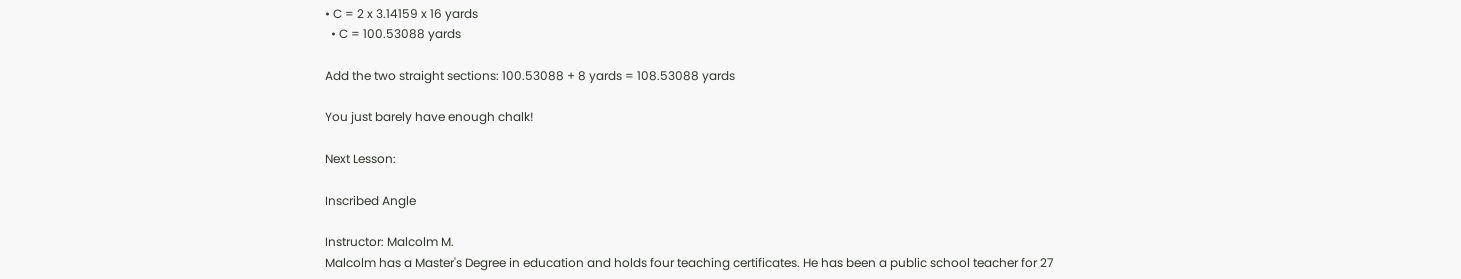• C = 2 x 3.14159 x 16 yards
  • C = 100.53088 yards

Add the two straight sections: 100.53088 + 8 yards = 108.53088 yards

You just barely have enough chalk!

Next Lesson:

Inscribed Angle

Instructor: Malcolm M.
Malcolm has a Master's Degree in education and holds four teaching certificates. He has been a public school teacher for 27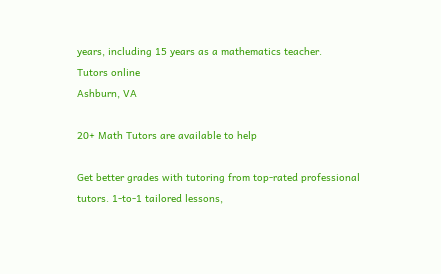years, including 15 years as a mathematics teacher.
Tutors online
Ashburn, VA

20+ Math Tutors are available to help

Get better grades with tutoring from top-rated professional tutors. 1-to-1 tailored lessons,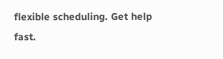flexible scheduling. Get help fast.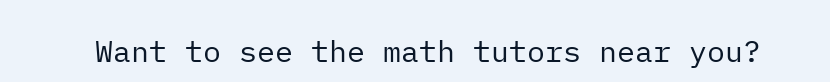Want to see the math tutors near you?